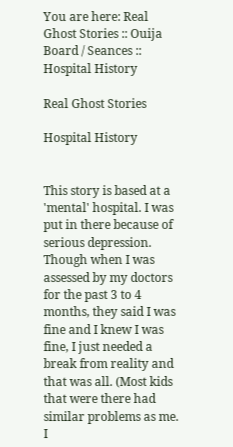You are here: Real Ghost Stories :: Ouija Board / Seances :: Hospital History

Real Ghost Stories

Hospital History


This story is based at a 'mental' hospital. I was put in there because of serious depression. Though when I was assessed by my doctors for the past 3 to 4 months, they said I was fine and I knew I was fine, I just needed a break from reality and that was all. (Most kids that were there had similar problems as me. I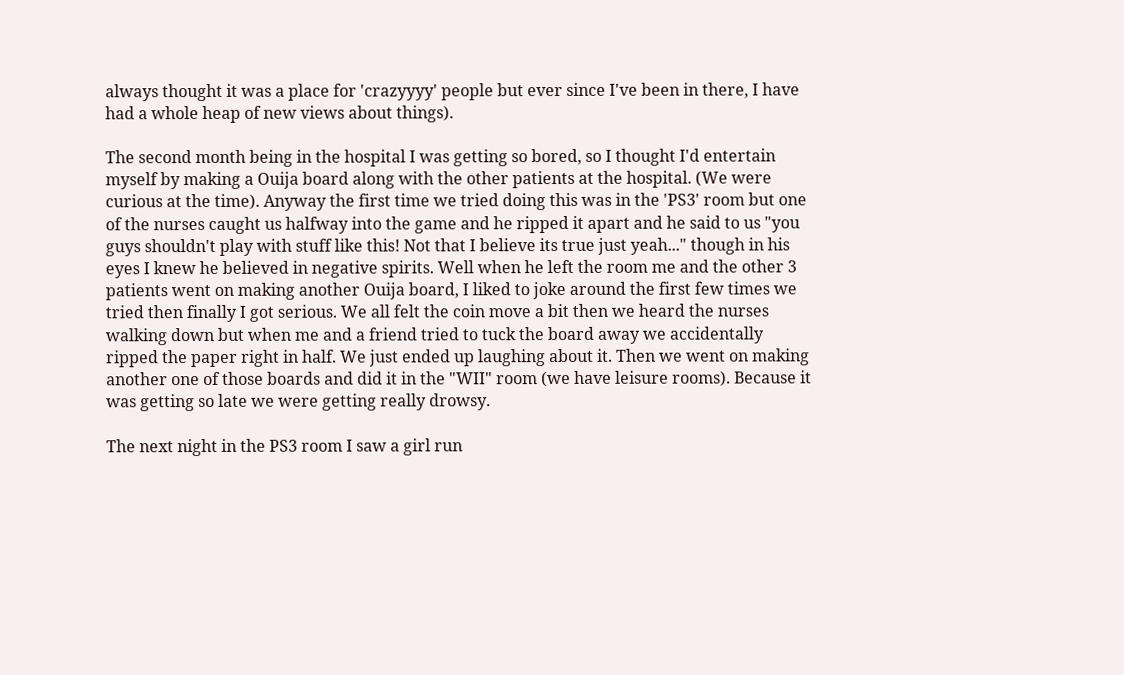always thought it was a place for 'crazyyyy' people but ever since I've been in there, I have had a whole heap of new views about things).

The second month being in the hospital I was getting so bored, so I thought I'd entertain myself by making a Ouija board along with the other patients at the hospital. (We were curious at the time). Anyway the first time we tried doing this was in the 'PS3' room but one of the nurses caught us halfway into the game and he ripped it apart and he said to us "you guys shouldn't play with stuff like this! Not that I believe its true just yeah..." though in his eyes I knew he believed in negative spirits. Well when he left the room me and the other 3 patients went on making another Ouija board, I liked to joke around the first few times we tried then finally I got serious. We all felt the coin move a bit then we heard the nurses walking down but when me and a friend tried to tuck the board away we accidentally ripped the paper right in half. We just ended up laughing about it. Then we went on making another one of those boards and did it in the "WII" room (we have leisure rooms). Because it was getting so late we were getting really drowsy.

The next night in the PS3 room I saw a girl run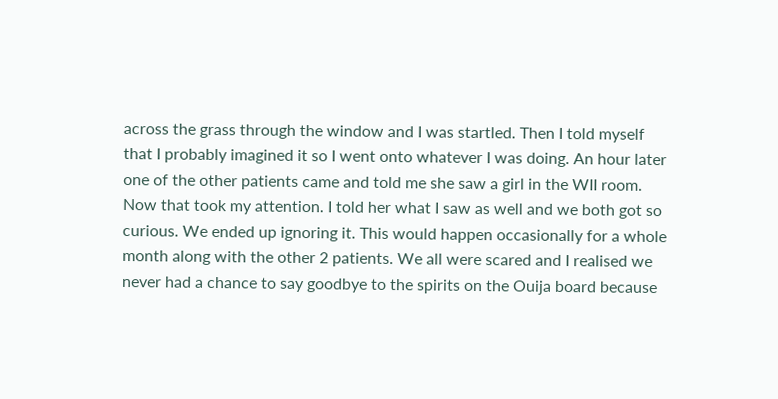across the grass through the window and I was startled. Then I told myself that I probably imagined it so I went onto whatever I was doing. An hour later one of the other patients came and told me she saw a girl in the WII room. Now that took my attention. I told her what I saw as well and we both got so curious. We ended up ignoring it. This would happen occasionally for a whole month along with the other 2 patients. We all were scared and I realised we never had a chance to say goodbye to the spirits on the Ouija board because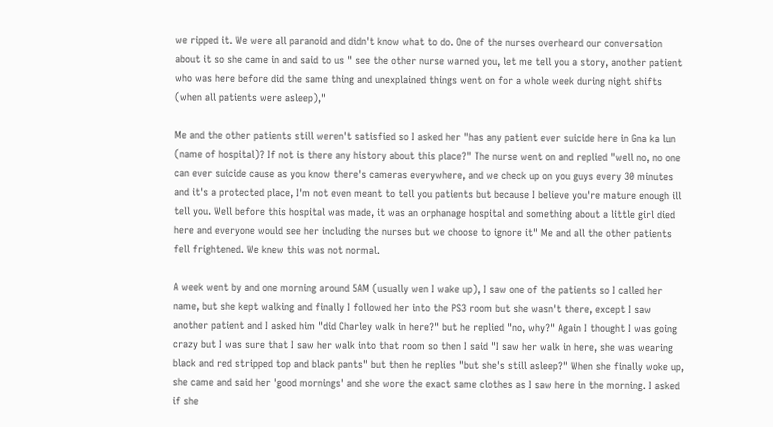we ripped it. We were all paranoid and didn't know what to do. One of the nurses overheard our conversation about it so she came in and said to us " see the other nurse warned you, let me tell you a story, another patient who was here before did the same thing and unexplained things went on for a whole week during night shifts (when all patients were asleep),"

Me and the other patients still weren't satisfied so I asked her "has any patient ever suicide here in Gna ka lun (name of hospital)? If not is there any history about this place?" The nurse went on and replied "well no, no one can ever suicide cause as you know there's cameras everywhere, and we check up on you guys every 30 minutes and it's a protected place, I'm not even meant to tell you patients but because I believe you're mature enough ill tell you. Well before this hospital was made, it was an orphanage hospital and something about a little girl died here and everyone would see her including the nurses but we choose to ignore it" Me and all the other patients fell frightened. We knew this was not normal.

A week went by and one morning around 5AM (usually wen I wake up), I saw one of the patients so I called her name, but she kept walking and finally I followed her into the PS3 room but she wasn't there, except I saw another patient and I asked him "did Charley walk in here?" but he replied "no, why?" Again I thought I was going crazy but I was sure that I saw her walk into that room so then I said "I saw her walk in here, she was wearing black and red stripped top and black pants" but then he replies "but she's still asleep?" When she finally woke up, she came and said her 'good mornings' and she wore the exact same clothes as I saw here in the morning. I asked if she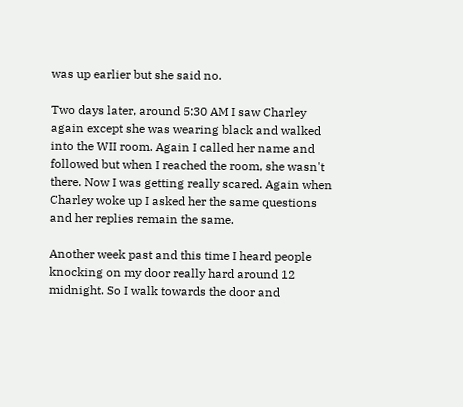was up earlier but she said no.

Two days later, around 5:30 AM I saw Charley again except she was wearing black and walked into the WII room. Again I called her name and followed but when I reached the room, she wasn't there. Now I was getting really scared. Again when Charley woke up I asked her the same questions and her replies remain the same.

Another week past and this time I heard people knocking on my door really hard around 12 midnight. So I walk towards the door and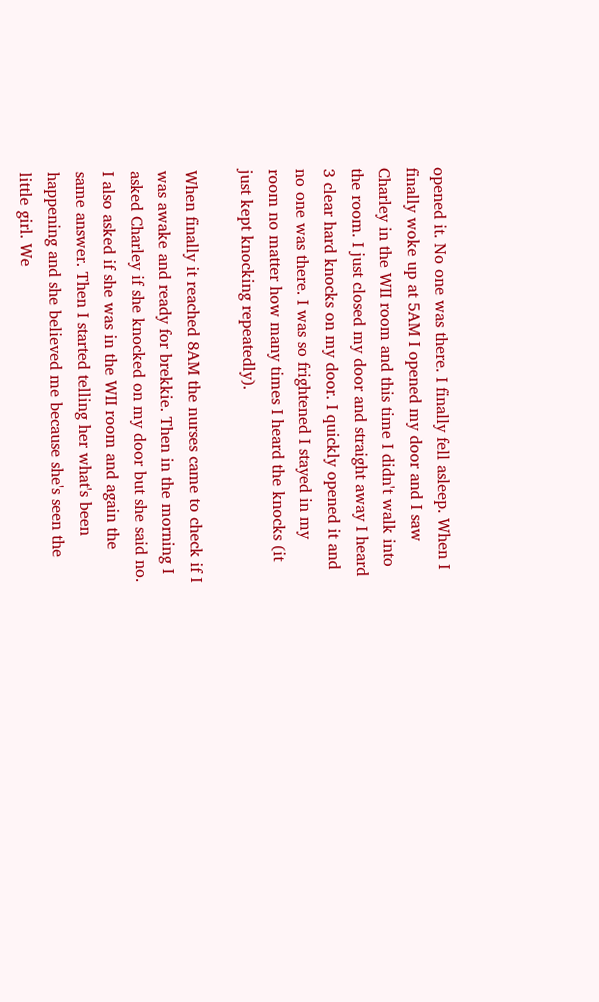opened it. No one was there. I finally fell asleep. When I finally woke up at 5AM I opened my door and I saw Charley in the WII room and this time I didn't walk into the room. I just closed my door and straight away I heard 3 clear hard knocks on my door. I quickly opened it and no one was there. I was so frightened I stayed in my room no matter how many times I heard the knocks (it just kept knocking repeatedly).

When finally it reached 8AM the nurses came to check if I was awake and ready for brekkie. Then in the morning I asked Charley if she knocked on my door but she said no. I also asked if she was in the WII room and again the same answer. Then I started telling her what's been happening and she believed me because she's seen the little girl. We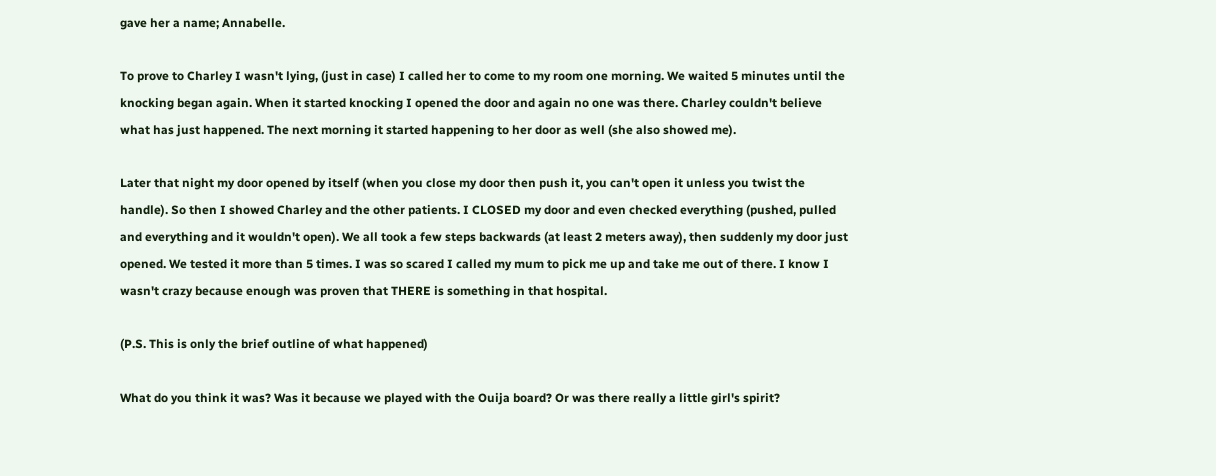gave her a name; Annabelle.

To prove to Charley I wasn't lying, (just in case) I called her to come to my room one morning. We waited 5 minutes until the knocking began again. When it started knocking I opened the door and again no one was there. Charley couldn't believe what has just happened. The next morning it started happening to her door as well (she also showed me).

Later that night my door opened by itself (when you close my door then push it, you can't open it unless you twist the handle). So then I showed Charley and the other patients. I CLOSED my door and even checked everything (pushed, pulled and everything and it wouldn't open). We all took a few steps backwards (at least 2 meters away), then suddenly my door just opened. We tested it more than 5 times. I was so scared I called my mum to pick me up and take me out of there. I know I wasn't crazy because enough was proven that THERE is something in that hospital.

(P.S. This is only the brief outline of what happened)

What do you think it was? Was it because we played with the Ouija board? Or was there really a little girl's spirit?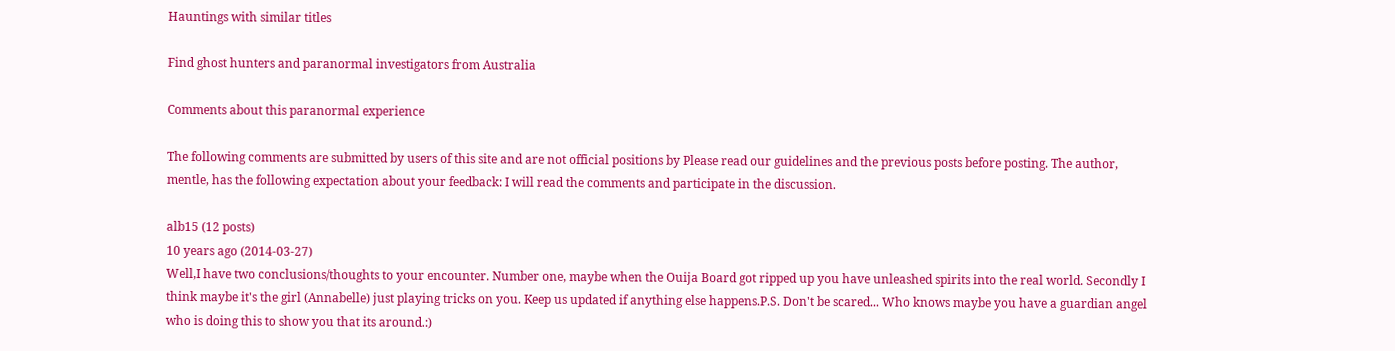Hauntings with similar titles

Find ghost hunters and paranormal investigators from Australia

Comments about this paranormal experience

The following comments are submitted by users of this site and are not official positions by Please read our guidelines and the previous posts before posting. The author, mentle, has the following expectation about your feedback: I will read the comments and participate in the discussion.

alb15 (12 posts)
10 years ago (2014-03-27)
Well,I have two conclusions/thoughts to your encounter. Number one, maybe when the Ouija Board got ripped up you have unleashed spirits into the real world. Secondly I think maybe it's the girl (Annabelle) just playing tricks on you. Keep us updated if anything else happens.P.S. Don't be scared... Who knows maybe you have a guardian angel who is doing this to show you that its around.:)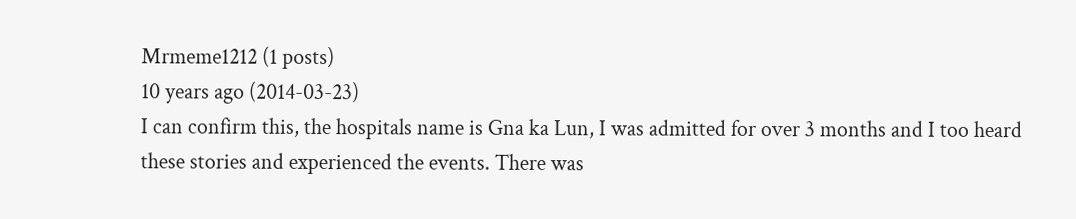Mrmeme1212 (1 posts)
10 years ago (2014-03-23)
I can confirm this, the hospitals name is Gna ka Lun, I was admitted for over 3 months and I too heard these stories and experienced the events. There was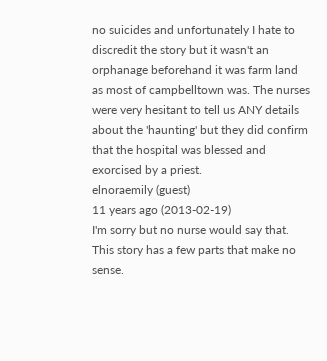no suicides and unfortunately I hate to discredit the story but it wasn't an orphanage beforehand it was farm land as most of campbelltown was. The nurses were very hesitant to tell us ANY details about the 'haunting' but they did confirm that the hospital was blessed and exorcised by a priest.
elnoraemily (guest)
11 years ago (2013-02-19)
I'm sorry but no nurse would say that. This story has a few parts that make no sense.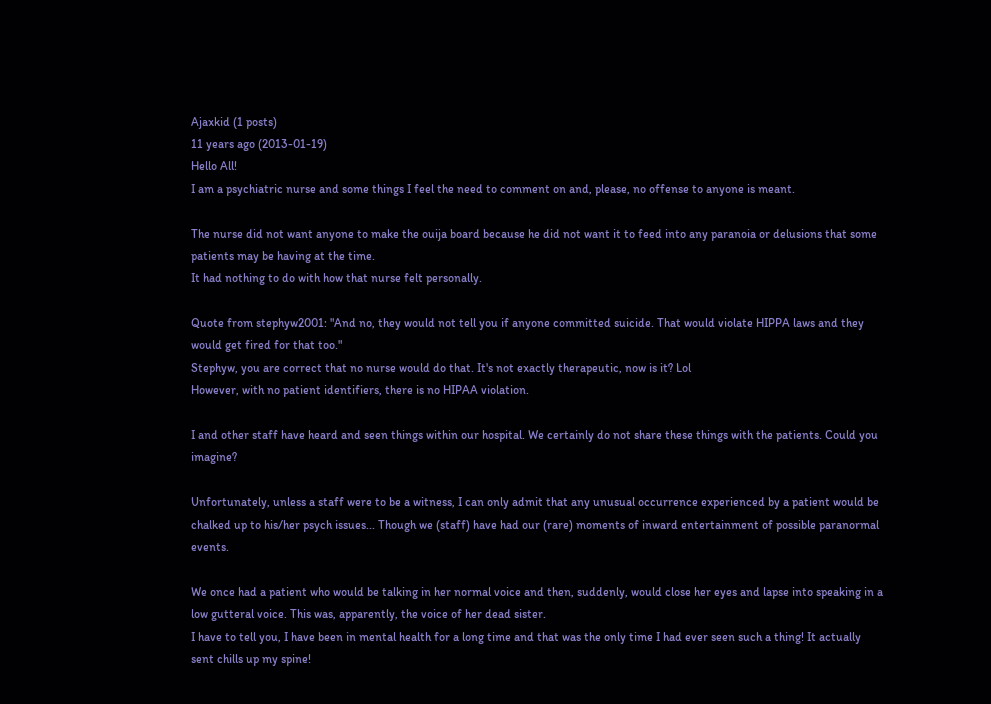Ajaxkid (1 posts)
11 years ago (2013-01-19)
Hello All!
I am a psychiatric nurse and some things I feel the need to comment on and, please, no offense to anyone is meant.

The nurse did not want anyone to make the ouija board because he did not want it to feed into any paranoia or delusions that some patients may be having at the time.
It had nothing to do with how that nurse felt personally.

Quote from stephyw2001: "And no, they would not tell you if anyone committed suicide. That would violate HIPPA laws and they would get fired for that too."
Stephyw, you are correct that no nurse would do that. It's not exactly therapeutic, now is it? Lol
However, with no patient identifiers, there is no HIPAA violation.

I and other staff have heard and seen things within our hospital. We certainly do not share these things with the patients. Could you imagine?

Unfortunately, unless a staff were to be a witness, I can only admit that any unusual occurrence experienced by a patient would be chalked up to his/her psych issues... Though we (staff) have had our (rare) moments of inward entertainment of possible paranormal events.

We once had a patient who would be talking in her normal voice and then, suddenly, would close her eyes and lapse into speaking in a low gutteral voice. This was, apparently, the voice of her dead sister.
I have to tell you, I have been in mental health for a long time and that was the only time I had ever seen such a thing! It actually sent chills up my spine!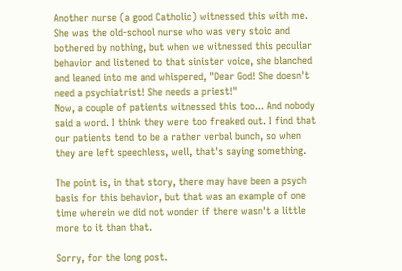Another nurse (a good Catholic) witnessed this with me. She was the old-school nurse who was very stoic and bothered by nothing, but when we witnessed this peculiar behavior and listened to that sinister voice, she blanched and leaned into me and whispered, "Dear God! She doesn't need a psychiatrist! She needs a priest!"
Now, a couple of patients witnessed this too... And nobody said a word. I think they were too freaked out. I find that our patients tend to be a rather verbal bunch, so when they are left speechless, well, that's saying something.

The point is, in that story, there may have been a psych basis for this behavior, but that was an example of one time wherein we did not wonder if there wasn't a little more to it than that.

Sorry, for the long post.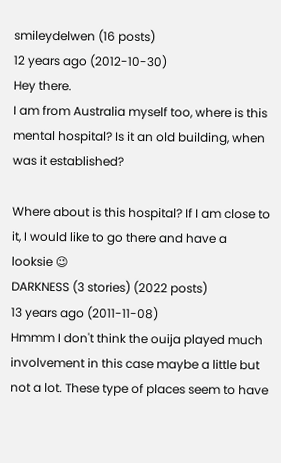smileydelwen (16 posts)
12 years ago (2012-10-30)
Hey there.
I am from Australia myself too, where is this mental hospital? Is it an old building, when was it established?

Where about is this hospital? If I am close to it, I would like to go there and have a looksie 😉
DARKNESS (3 stories) (2022 posts)
13 years ago (2011-11-08)
Hmmm I don't think the ouija played much involvement in this case maybe a little but not a lot. These type of places seem to have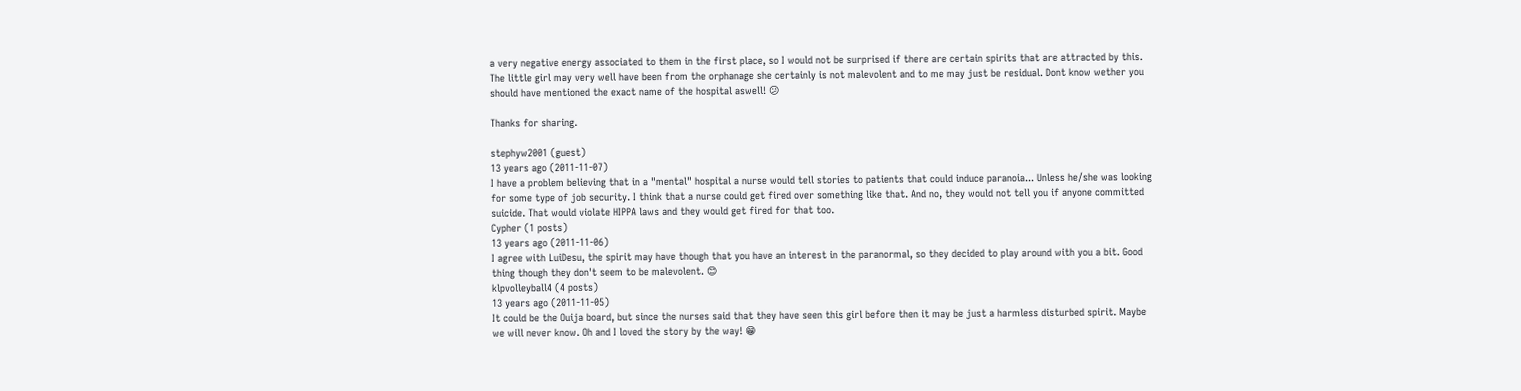a very negative energy associated to them in the first place, so I would not be surprised if there are certain spirits that are attracted by this. The little girl may very well have been from the orphanage she certainly is not malevolent and to me may just be residual. Dont know wether you should have mentioned the exact name of the hospital aswell! 😕

Thanks for sharing.

stephyw2001 (guest)
13 years ago (2011-11-07)
I have a problem believing that in a "mental" hospital a nurse would tell stories to patients that could induce paranoia... Unless he/she was looking for some type of job security. I think that a nurse could get fired over something like that. And no, they would not tell you if anyone committed suicide. That would violate HIPPA laws and they would get fired for that too.
Cypher (1 posts)
13 years ago (2011-11-06)
I agree with LuiDesu, the spirit may have though that you have an interest in the paranormal, so they decided to play around with you a bit. Good thing though they don't seem to be malevolent. 😊
klpvolleyball4 (4 posts)
13 years ago (2011-11-05)
It could be the Ouija board, but since the nurses said that they have seen this girl before then it may be just a harmless disturbed spirit. Maybe we will never know. Oh and I loved the story by the way! 😁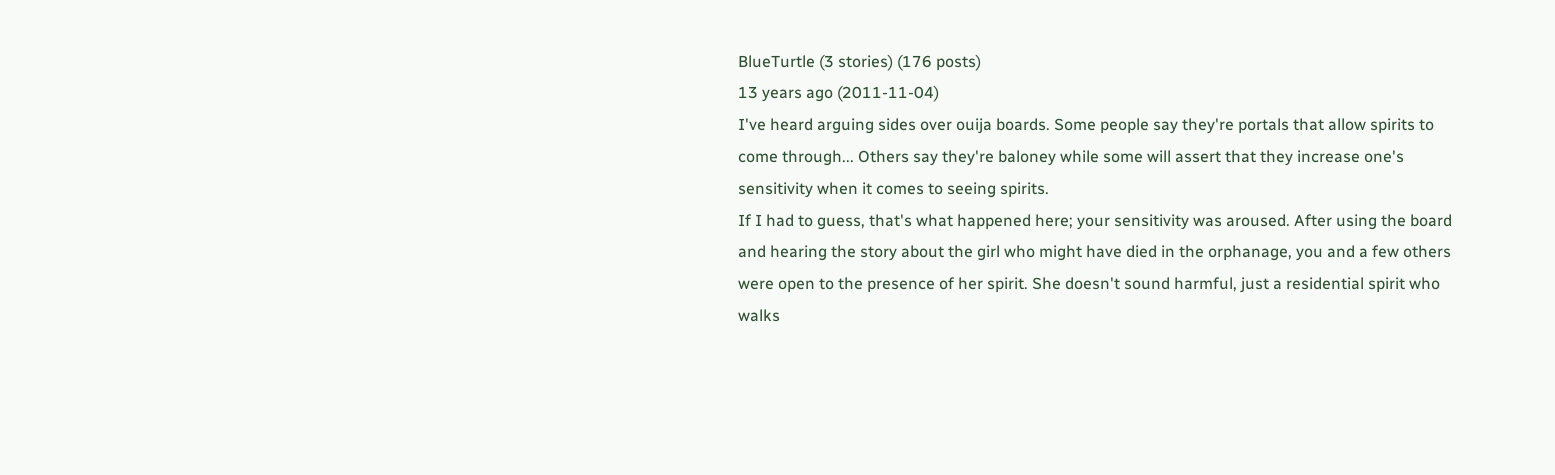BlueTurtle (3 stories) (176 posts)
13 years ago (2011-11-04)
I've heard arguing sides over ouija boards. Some people say they're portals that allow spirits to come through... Others say they're baloney while some will assert that they increase one's sensitivity when it comes to seeing spirits.
If I had to guess, that's what happened here; your sensitivity was aroused. After using the board and hearing the story about the girl who might have died in the orphanage, you and a few others were open to the presence of her spirit. She doesn't sound harmful, just a residential spirit who walks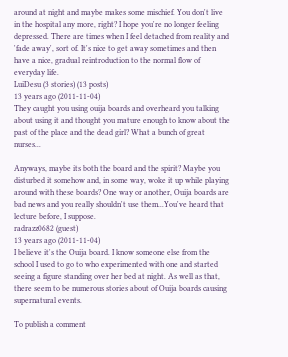around at night and maybe makes some mischief. You don't live in the hospital any more, right? I hope you're no longer feeling depressed. There are times when I feel detached from reality and 'fade away', sort of. It's nice to get away sometimes and then have a nice, gradual reintroduction to the normal flow of everyday life.
LuiDesu (3 stories) (13 posts)
13 years ago (2011-11-04)
They caught you using ouija boards and overheard you talking about using it and thought you mature enough to know about the past of the place and the dead girl? What a bunch of great nurses...

Anyways, maybe its both the board and the spirit? Maybe you disturbed it somehow and, in some way, woke it up while playing around with these boards? One way or another, Ouija boards are bad news and you really shouldn't use them...You've heard that lecture before, I suppose.
radrazz0682 (guest)
13 years ago (2011-11-04)
I believe it's the Ouija board. I know someone else from the school I used to go to who experimented with one and started seeing a figure standing over her bed at night. As well as that, there seem to be numerous stories about of Ouija boards causing supernatural events.

To publish a comment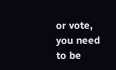or vote, you need to be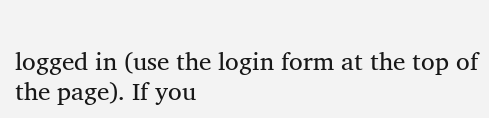logged in (use the login form at the top of the page). If you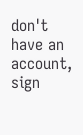don't have an account, sign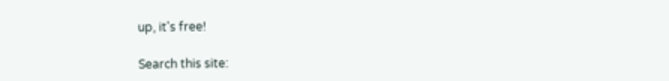up, it's free!

Search this site: